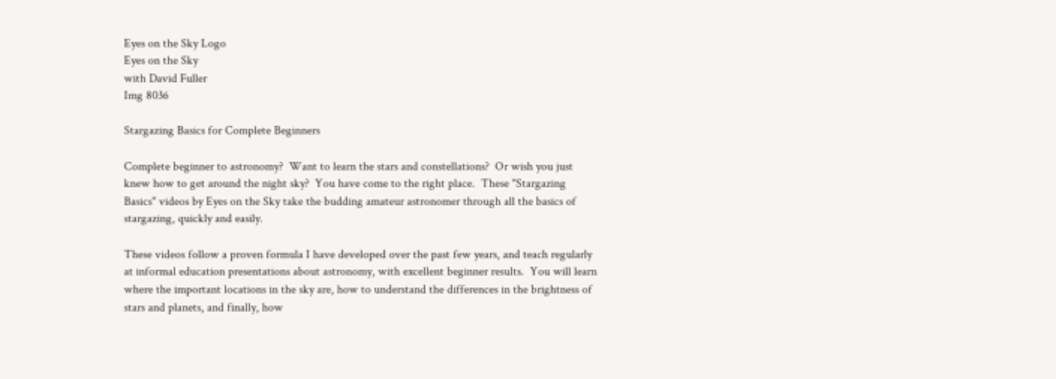Eyes on the Sky Logo
Eyes on the Sky
with David Fuller
Img 8036

Stargazing Basics for Complete Beginners

Complete beginner to astronomy?  Want to learn the stars and constellations?  Or wish you just knew how to get around the night sky?  You have come to the right place.  These "Stargazing Basics" videos by Eyes on the Sky take the budding amateur astronomer through all the basics of stargazing, quickly and easily.

These videos follow a proven formula I have developed over the past few years, and teach regularly at informal education presentations about astronomy, with excellent beginner results.  You will learn where the important locations in the sky are, how to understand the differences in the brightness of stars and planets, and finally, how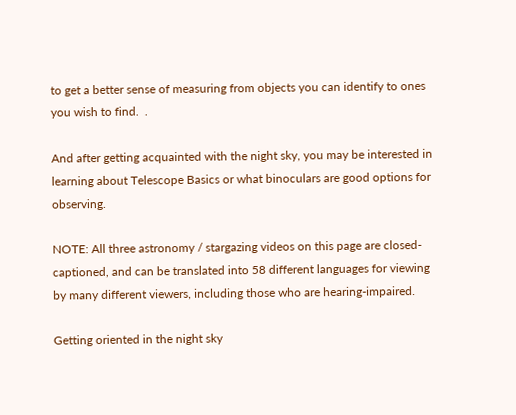to get a better sense of measuring from objects you can identify to ones you wish to find.  .

And after getting acquainted with the night sky, you may be interested in learning about Telescope Basics or what binoculars are good options for observing.

NOTE: All three astronomy / stargazing videos on this page are closed-captioned, and can be translated into 58 different languages for viewing by many different viewers, including those who are hearing-impaired.

Getting oriented in the night sky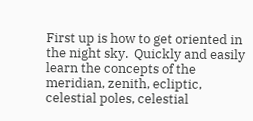First up is how to get oriented in the night sky.  Quickly and easily learn the concepts of the meridian, zenith, ecliptic, celestial poles, celestial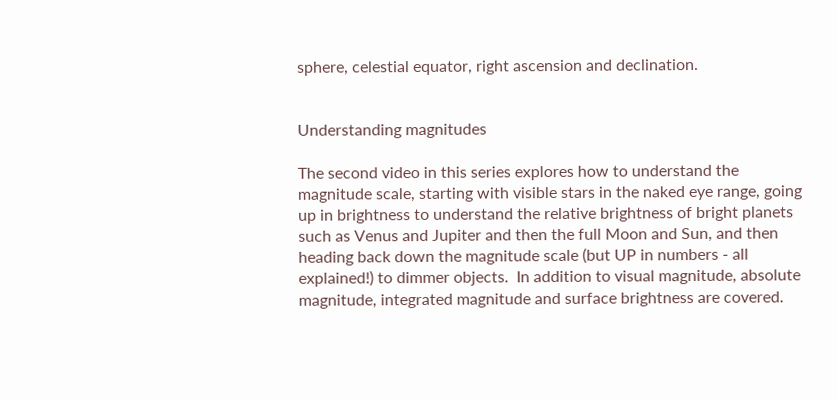sphere, celestial equator, right ascension and declination.


Understanding magnitudes

The second video in this series explores how to understand the magnitude scale, starting with visible stars in the naked eye range, going up in brightness to understand the relative brightness of bright planets such as Venus and Jupiter and then the full Moon and Sun, and then heading back down the magnitude scale (but UP in numbers - all explained!) to dimmer objects.  In addition to visual magnitude, absolute magnitude, integrated magnitude and surface brightness are covered.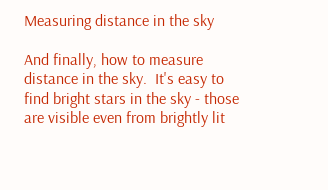Measuring distance in the sky

And finally, how to measure distance in the sky.  It's easy to find bright stars in the sky - those are visible even from brightly lit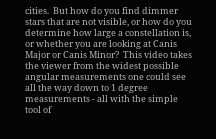cities.  But how do you find dimmer stars that are not visible, or how do you determine how large a constellation is, or whether you are looking at Canis Major or Canis Minor?  This video takes the viewer from the widest possible angular measurements one could see all the way down to 1 degree measurements - all with the simple tool of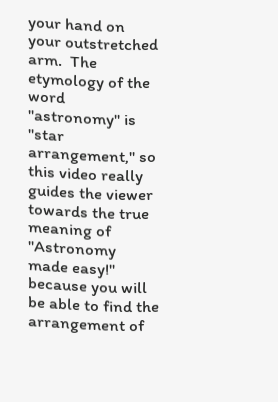your hand on your outstretched arm.  The etymology of the word "astronomy" is "star arrangement," so  this video really guides the viewer towards the true meaning of "Astronomy made easy!" because you will be able to find the arrangement of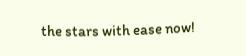the stars with ease now!